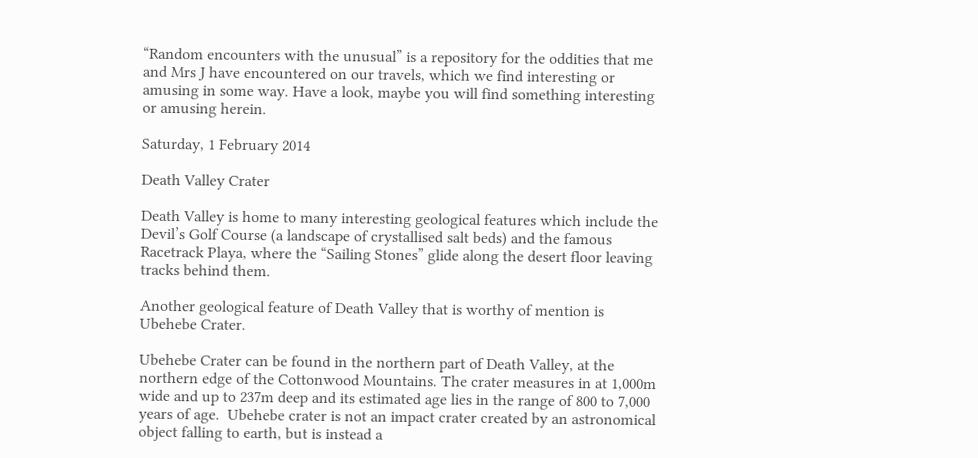“Random encounters with the unusual” is a repository for the oddities that me and Mrs J have encountered on our travels, which we find interesting or amusing in some way. Have a look, maybe you will find something interesting or amusing herein.

Saturday, 1 February 2014

Death Valley Crater

Death Valley is home to many interesting geological features which include the Devil’s Golf Course (a landscape of crystallised salt beds) and the famous Racetrack Playa, where the “Sailing Stones” glide along the desert floor leaving tracks behind them.

Another geological feature of Death Valley that is worthy of mention is Ubehebe Crater.

Ubehebe Crater can be found in the northern part of Death Valley, at the northern edge of the Cottonwood Mountains. The crater measures in at 1,000m wide and up to 237m deep and its estimated age lies in the range of 800 to 7,000 years of age.  Ubehebe crater is not an impact crater created by an astronomical object falling to earth, but is instead a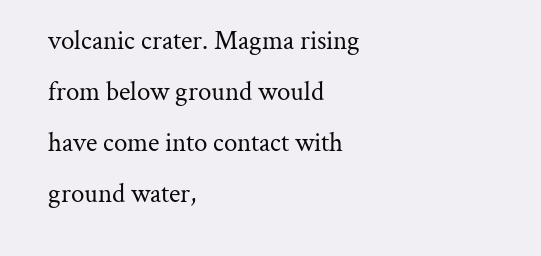volcanic crater. Magma rising from below ground would have come into contact with ground water,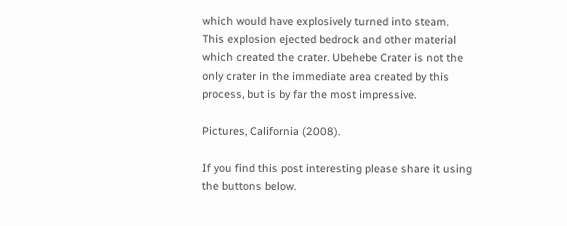which would have explosively turned into steam.  This explosion ejected bedrock and other material which created the crater. Ubehebe Crater is not the only crater in the immediate area created by this process, but is by far the most impressive.

Pictures, California (2008).

If you find this post interesting please share it using the buttons below.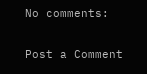No comments:

Post a Comment